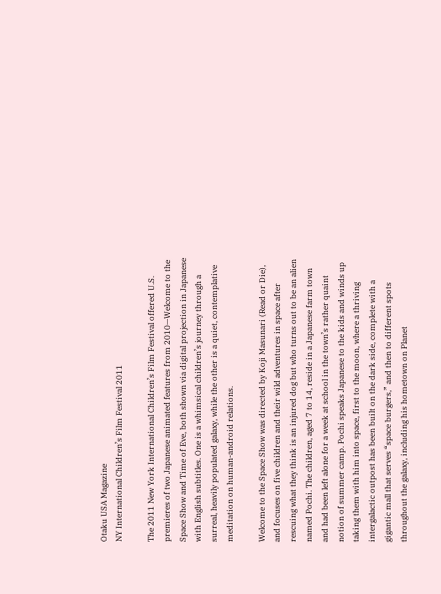Otaku USA Magazine
NY International Children’s Film Festival 2011

The 2011 New York International Children’s Film Festival offered U.S. premieres of two Japanese animated features from 2010—Welcome to the Space Show and Time of Eve, both shown via digital projection in Japanese with English subtitles. One is a whimsical children’s journey through a surreal, heavily populated galaxy, while the other is a quiet, contemplative meditation on human-android relations.

Welcome to the Space Show was directed by Koji Masunari (Read or Die), and focuses on five children and their wild adventures in space after rescuing what they think is an injured dog but who turns out to be an alien named Pochi. The children, aged 7 to 14, reside in a Japanese farm town and had been left alone for a week at school in the town’s rather quaint notion of summer camp. Pochi speaks Japanese to the kids and winds up taking them with him into space, first to the moon, where a thriving intergalactic outpost has been built on the dark side, complete with a gigantic mall that serves “space burgers,” and then to different spots throughout the galaxy, including his hometown on Planet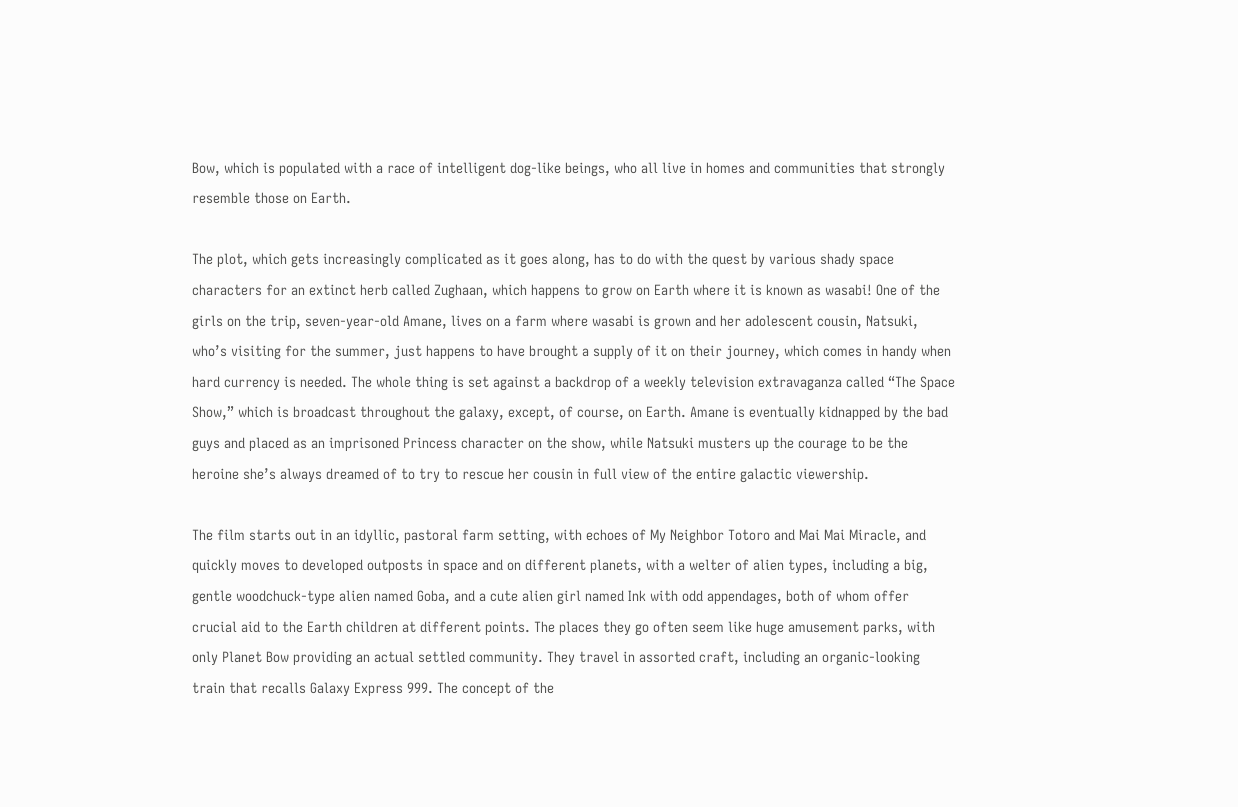Bow, which is populated with a race of intelligent dog-like beings, who all live in homes and communities that strongly resemble those on Earth.

The plot, which gets increasingly complicated as it goes along, has to do with the quest by various shady space characters for an extinct herb called Zughaan, which happens to grow on Earth where it is known as wasabi! One of the girls on the trip, seven-year-old Amane, lives on a farm where wasabi is grown and her adolescent cousin, Natsuki, who’s visiting for the summer, just happens to have brought a supply of it on their journey, which comes in handy when hard currency is needed. The whole thing is set against a backdrop of a weekly television extravaganza called “The Space Show,” which is broadcast throughout the galaxy, except, of course, on Earth. Amane is eventually kidnapped by the bad guys and placed as an imprisoned Princess character on the show, while Natsuki musters up the courage to be the heroine she’s always dreamed of to try to rescue her cousin in full view of the entire galactic viewership.

The film starts out in an idyllic, pastoral farm setting, with echoes of My Neighbor Totoro and Mai Mai Miracle, and quickly moves to developed outposts in space and on different planets, with a welter of alien types, including a big, gentle woodchuck-type alien named Goba, and a cute alien girl named Ink with odd appendages, both of whom offer crucial aid to the Earth children at different points. The places they go often seem like huge amusement parks, with only Planet Bow providing an actual settled community. They travel in assorted craft, including an organic-looking train that recalls Galaxy Express 999. The concept of the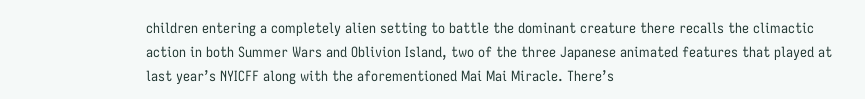children entering a completely alien setting to battle the dominant creature there recalls the climactic action in both Summer Wars and Oblivion Island, two of the three Japanese animated features that played at last year’s NYICFF along with the aforementioned Mai Mai Miracle. There’s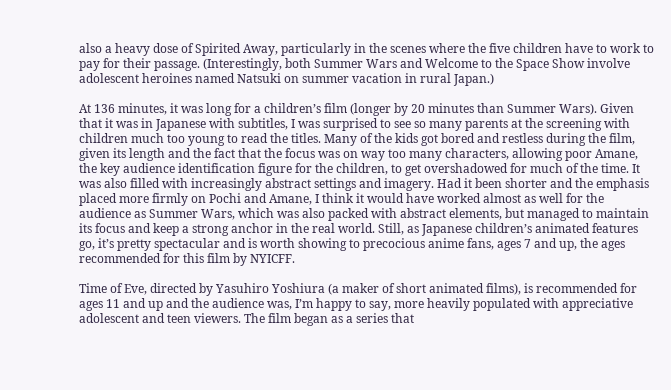also a heavy dose of Spirited Away, particularly in the scenes where the five children have to work to pay for their passage. (Interestingly, both Summer Wars and Welcome to the Space Show involve adolescent heroines named Natsuki on summer vacation in rural Japan.)

At 136 minutes, it was long for a children’s film (longer by 20 minutes than Summer Wars). Given that it was in Japanese with subtitles, I was surprised to see so many parents at the screening with children much too young to read the titles. Many of the kids got bored and restless during the film, given its length and the fact that the focus was on way too many characters, allowing poor Amane, the key audience identification figure for the children, to get overshadowed for much of the time. It was also filled with increasingly abstract settings and imagery. Had it been shorter and the emphasis placed more firmly on Pochi and Amane, I think it would have worked almost as well for the audience as Summer Wars, which was also packed with abstract elements, but managed to maintain its focus and keep a strong anchor in the real world. Still, as Japanese children’s animated features go, it’s pretty spectacular and is worth showing to precocious anime fans, ages 7 and up, the ages recommended for this film by NYICFF.

Time of Eve, directed by Yasuhiro Yoshiura (a maker of short animated films), is recommended for ages 11 and up and the audience was, I’m happy to say, more heavily populated with appreciative adolescent and teen viewers. The film began as a series that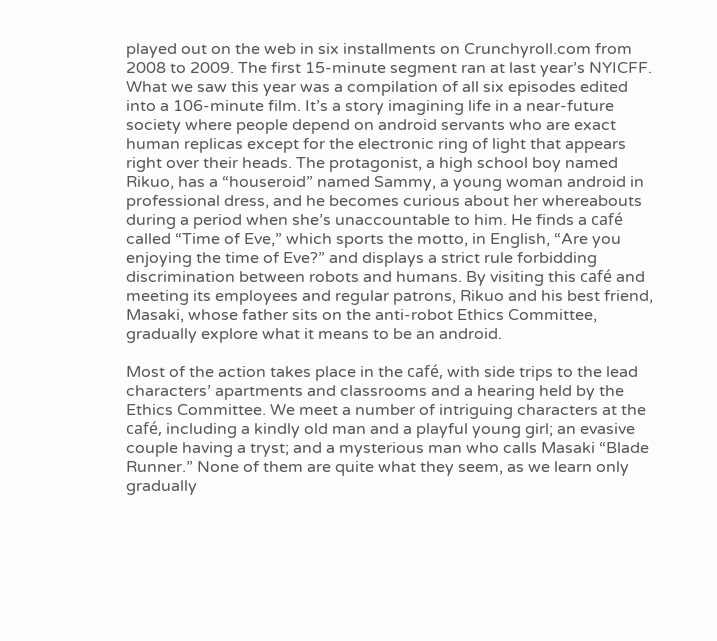played out on the web in six installments on Crunchyroll.com from 2008 to 2009. The first 15-minute segment ran at last year’s NYICFF. What we saw this year was a compilation of all six episodes edited into a 106-minute film. It’s a story imagining life in a near-future society where people depend on android servants who are exact human replicas except for the electronic ring of light that appears right over their heads. The protagonist, a high school boy named Rikuo, has a “houseroid” named Sammy, a young woman android in professional dress, and he becomes curious about her whereabouts during a period when she’s unaccountable to him. He finds a café called “Time of Eve,” which sports the motto, in English, “Are you enjoying the time of Eve?” and displays a strict rule forbidding discrimination between robots and humans. By visiting this café and meeting its employees and regular patrons, Rikuo and his best friend, Masaki, whose father sits on the anti-robot Ethics Committee, gradually explore what it means to be an android.

Most of the action takes place in the café, with side trips to the lead characters’ apartments and classrooms and a hearing held by the Ethics Committee. We meet a number of intriguing characters at the café, including a kindly old man and a playful young girl; an evasive couple having a tryst; and a mysterious man who calls Masaki “Blade Runner.” None of them are quite what they seem, as we learn only gradually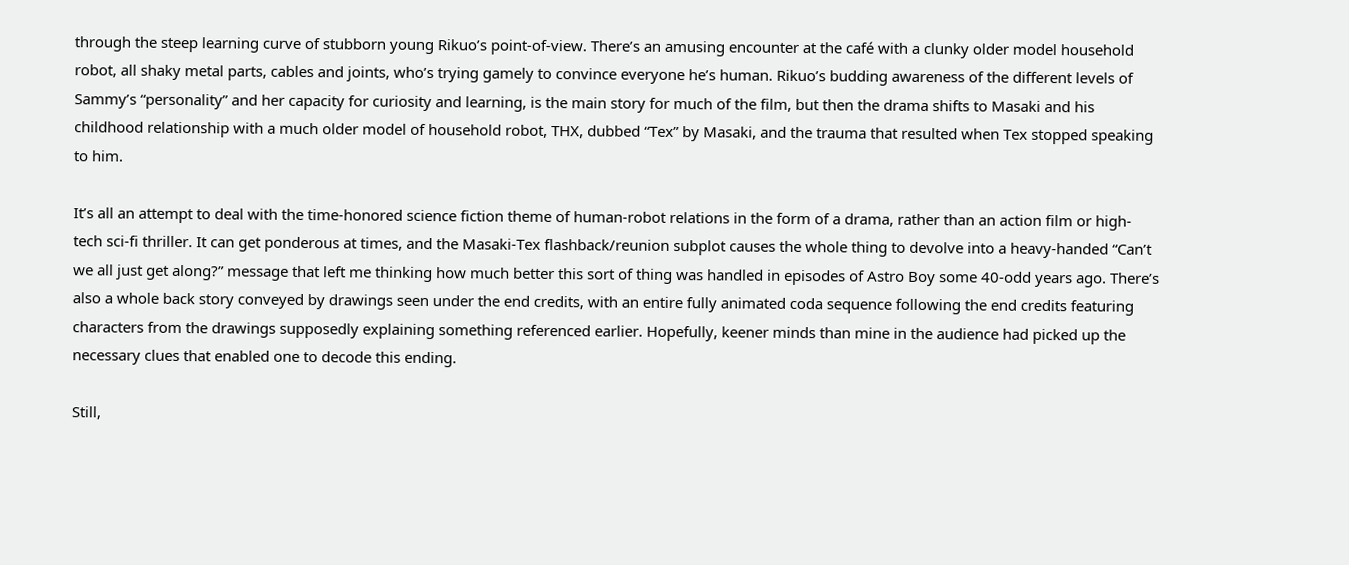through the steep learning curve of stubborn young Rikuo’s point-of-view. There’s an amusing encounter at the café with a clunky older model household robot, all shaky metal parts, cables and joints, who’s trying gamely to convince everyone he’s human. Rikuo’s budding awareness of the different levels of Sammy’s “personality” and her capacity for curiosity and learning, is the main story for much of the film, but then the drama shifts to Masaki and his childhood relationship with a much older model of household robot, THX, dubbed “Tex” by Masaki, and the trauma that resulted when Tex stopped speaking to him.

It’s all an attempt to deal with the time-honored science fiction theme of human-robot relations in the form of a drama, rather than an action film or high-tech sci-fi thriller. It can get ponderous at times, and the Masaki-Tex flashback/reunion subplot causes the whole thing to devolve into a heavy-handed “Can’t we all just get along?” message that left me thinking how much better this sort of thing was handled in episodes of Astro Boy some 40-odd years ago. There’s also a whole back story conveyed by drawings seen under the end credits, with an entire fully animated coda sequence following the end credits featuring characters from the drawings supposedly explaining something referenced earlier. Hopefully, keener minds than mine in the audience had picked up the necessary clues that enabled one to decode this ending.

Still,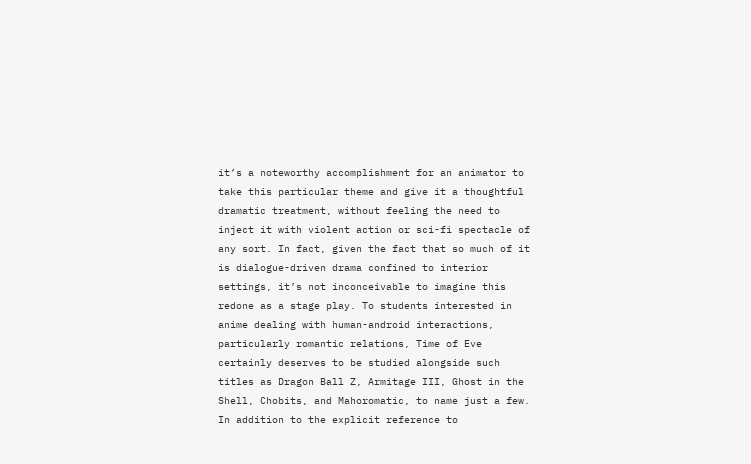it’s a noteworthy accomplishment for an animator to take this particular theme and give it a thoughtful dramatic treatment, without feeling the need to inject it with violent action or sci-fi spectacle of any sort. In fact, given the fact that so much of it is dialogue-driven drama confined to interior settings, it’s not inconceivable to imagine this redone as a stage play. To students interested in anime dealing with human-android interactions, particularly romantic relations, Time of Eve certainly deserves to be studied alongside such titles as Dragon Ball Z, Armitage III, Ghost in the Shell, Chobits, and Mahoromatic, to name just a few. In addition to the explicit reference to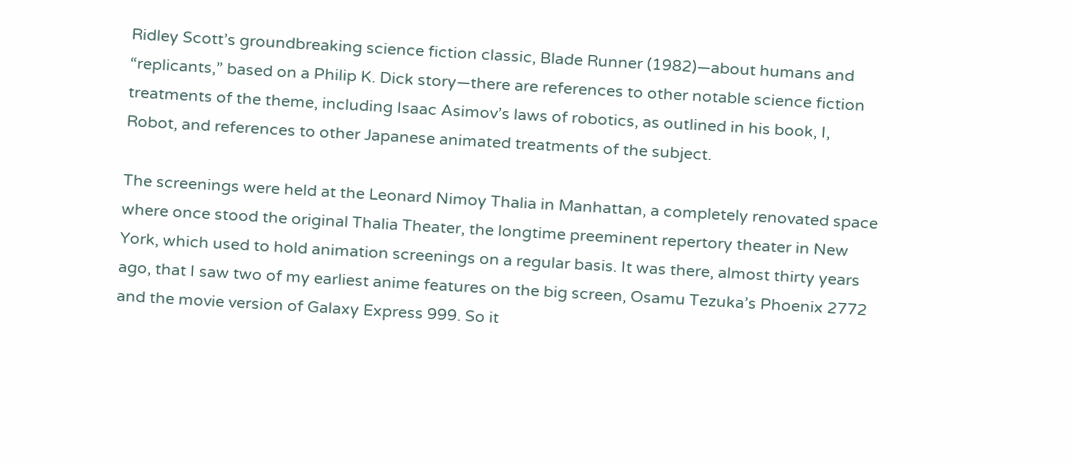Ridley Scott’s groundbreaking science fiction classic, Blade Runner (1982)—about humans and “replicants,” based on a Philip K. Dick story—there are references to other notable science fiction treatments of the theme, including Isaac Asimov’s laws of robotics, as outlined in his book, I, Robot, and references to other Japanese animated treatments of the subject.

The screenings were held at the Leonard Nimoy Thalia in Manhattan, a completely renovated space where once stood the original Thalia Theater, the longtime preeminent repertory theater in New York, which used to hold animation screenings on a regular basis. It was there, almost thirty years ago, that I saw two of my earliest anime features on the big screen, Osamu Tezuka’s Phoenix 2772 and the movie version of Galaxy Express 999. So it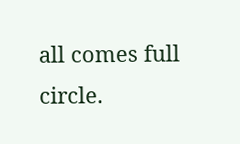all comes full circle.